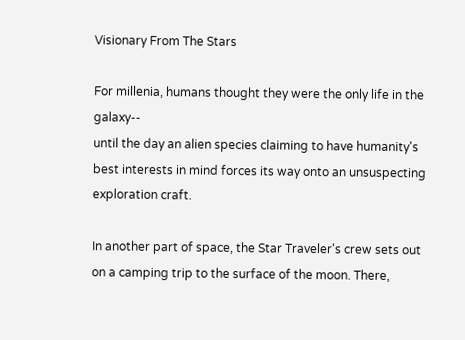Visionary From The Stars

For millenia, humans thought they were the only life in the galaxy--
until the day an alien species claiming to have humanity's best interests in mind forces its way onto an unsuspecting exploration craft.

In another part of space, the Star Traveler's crew sets out on a camping trip to the surface of the moon. There,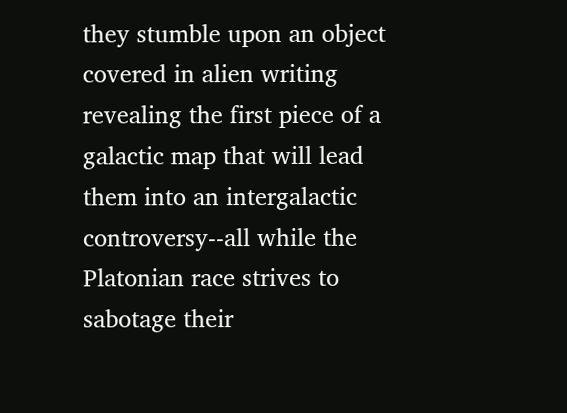they stumble upon an object covered in alien writing revealing the first piece of a galactic map that will lead them into an intergalactic controversy--all while the Platonian race strives to sabotage their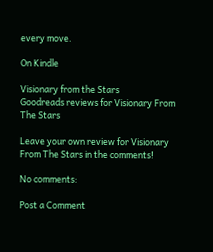every move.

On Kindle

Visionary from the Stars
Goodreads reviews for Visionary From The Stars

Leave your own review for Visionary From The Stars in the comments!

No comments:

Post a Comment